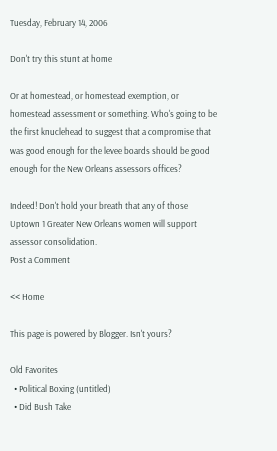Tuesday, February 14, 2006

Don't try this stunt at home

Or at homestead, or homestead exemption, or homestead assessment or something. Who's going to be the first knuclehead to suggest that a compromise that was good enough for the levee boards should be good enough for the New Orleans assessors offices?

Indeed! Don't hold your breath that any of those Uptown 1 Greater New Orleans women will support assessor consolidation.
Post a Comment

<< Home

This page is powered by Blogger. Isn't yours?

Old Favorites
  • Political Boxing (untitled)
  • Did Bush Take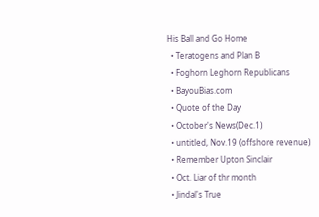His Ball and Go Home
  • Teratogens and Plan B
  • Foghorn Leghorn Republicans
  • BayouBias.com
  • Quote of the Day
  • October's News(Dec.1)
  • untitled, Nov.19 (offshore revenue)
  • Remember Upton Sinclair
  • Oct. Liar of thr month
  • Jindal's True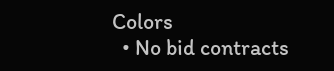Colors
  • No bid contracts